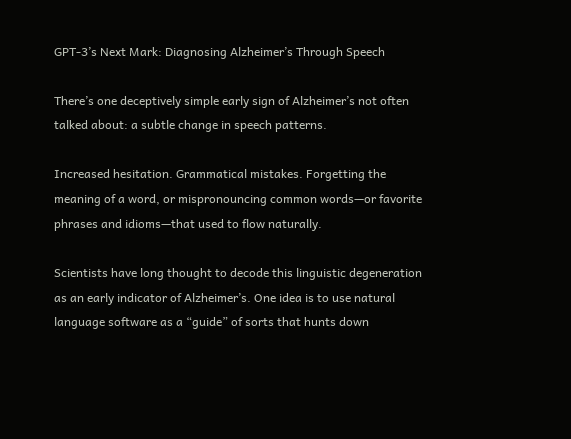GPT-3’s Next Mark: Diagnosing Alzheimer’s Through Speech

There’s one deceptively simple early sign of Alzheimer’s not often talked about: a subtle change in speech patterns.

Increased hesitation. Grammatical mistakes. Forgetting the meaning of a word, or mispronouncing common words—or favorite phrases and idioms—that used to flow naturally.

Scientists have long thought to decode this linguistic degeneration as an early indicator of Alzheimer’s. One idea is to use natural language software as a “guide” of sorts that hunts down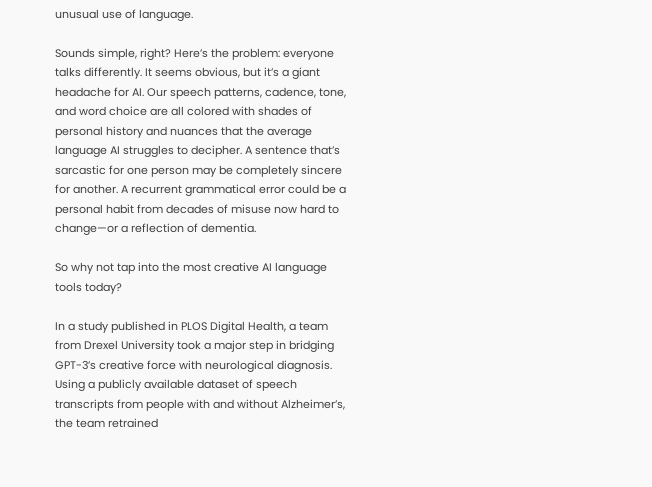unusual use of language.

Sounds simple, right? Here’s the problem: everyone talks differently. It seems obvious, but it’s a giant headache for AI. Our speech patterns, cadence, tone, and word choice are all colored with shades of personal history and nuances that the average language AI struggles to decipher. A sentence that’s sarcastic for one person may be completely sincere for another. A recurrent grammatical error could be a personal habit from decades of misuse now hard to change—or a reflection of dementia.

So why not tap into the most creative AI language tools today?

In a study published in PLOS Digital Health, a team from Drexel University took a major step in bridging GPT-3’s creative force with neurological diagnosis. Using a publicly available dataset of speech transcripts from people with and without Alzheimer’s, the team retrained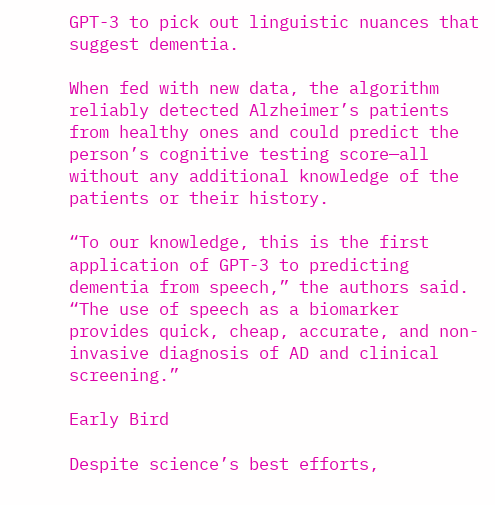GPT-3 to pick out linguistic nuances that suggest dementia.

When fed with new data, the algorithm reliably detected Alzheimer’s patients from healthy ones and could predict the person’s cognitive testing score—all without any additional knowledge of the patients or their history.

“To our knowledge, this is the first application of GPT-3 to predicting dementia from speech,” the authors said. “The use of speech as a biomarker provides quick, cheap, accurate, and non-invasive diagnosis of AD and clinical screening.”

Early Bird

Despite science’s best efforts,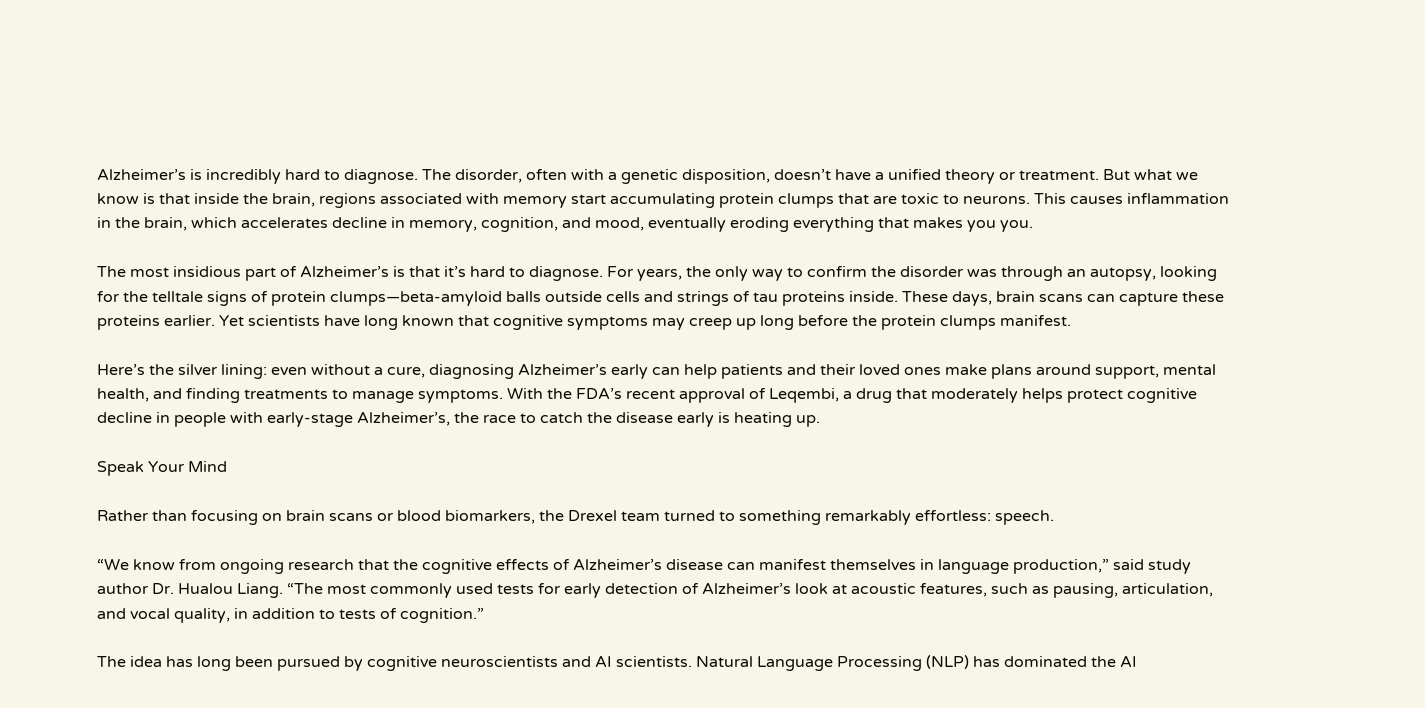Alzheimer’s is incredibly hard to diagnose. The disorder, often with a genetic disposition, doesn’t have a unified theory or treatment. But what we know is that inside the brain, regions associated with memory start accumulating protein clumps that are toxic to neurons. This causes inflammation in the brain, which accelerates decline in memory, cognition, and mood, eventually eroding everything that makes you you.

The most insidious part of Alzheimer’s is that it’s hard to diagnose. For years, the only way to confirm the disorder was through an autopsy, looking for the telltale signs of protein clumps—beta-amyloid balls outside cells and strings of tau proteins inside. These days, brain scans can capture these proteins earlier. Yet scientists have long known that cognitive symptoms may creep up long before the protein clumps manifest.

Here’s the silver lining: even without a cure, diagnosing Alzheimer’s early can help patients and their loved ones make plans around support, mental health, and finding treatments to manage symptoms. With the FDA’s recent approval of Leqembi, a drug that moderately helps protect cognitive decline in people with early-stage Alzheimer’s, the race to catch the disease early is heating up.

Speak Your Mind

Rather than focusing on brain scans or blood biomarkers, the Drexel team turned to something remarkably effortless: speech.

“We know from ongoing research that the cognitive effects of Alzheimer’s disease can manifest themselves in language production,” said study author Dr. Hualou Liang. “The most commonly used tests for early detection of Alzheimer’s look at acoustic features, such as pausing, articulation, and vocal quality, in addition to tests of cognition.”

The idea has long been pursued by cognitive neuroscientists and AI scientists. Natural Language Processing (NLP) has dominated the AI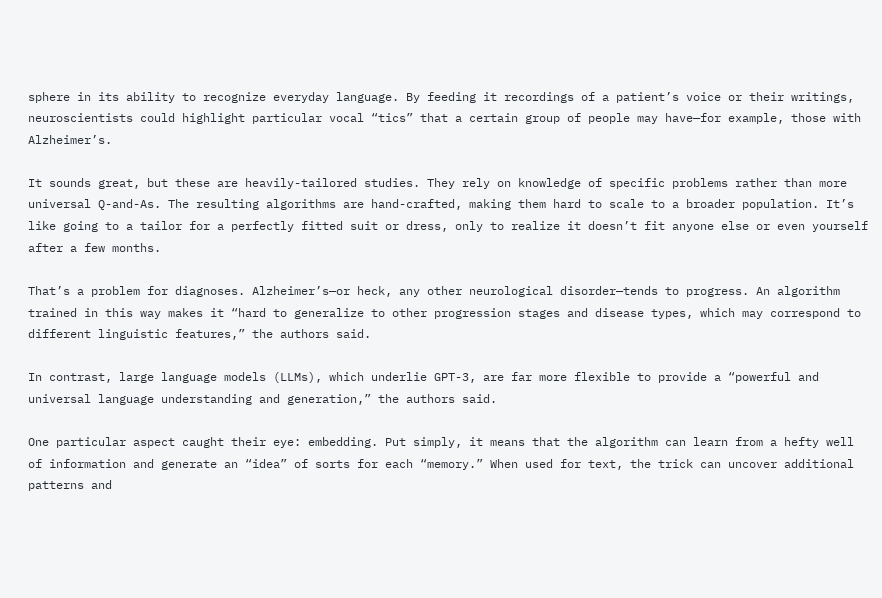sphere in its ability to recognize everyday language. By feeding it recordings of a patient’s voice or their writings, neuroscientists could highlight particular vocal “tics” that a certain group of people may have—for example, those with Alzheimer’s.

It sounds great, but these are heavily-tailored studies. They rely on knowledge of specific problems rather than more universal Q-and-As. The resulting algorithms are hand-crafted, making them hard to scale to a broader population. It’s like going to a tailor for a perfectly fitted suit or dress, only to realize it doesn’t fit anyone else or even yourself after a few months.

That’s a problem for diagnoses. Alzheimer’s—or heck, any other neurological disorder—tends to progress. An algorithm trained in this way makes it “hard to generalize to other progression stages and disease types, which may correspond to different linguistic features,” the authors said.

In contrast, large language models (LLMs), which underlie GPT-3, are far more flexible to provide a “powerful and universal language understanding and generation,” the authors said.

One particular aspect caught their eye: embedding. Put simply, it means that the algorithm can learn from a hefty well of information and generate an “idea” of sorts for each “memory.” When used for text, the trick can uncover additional patterns and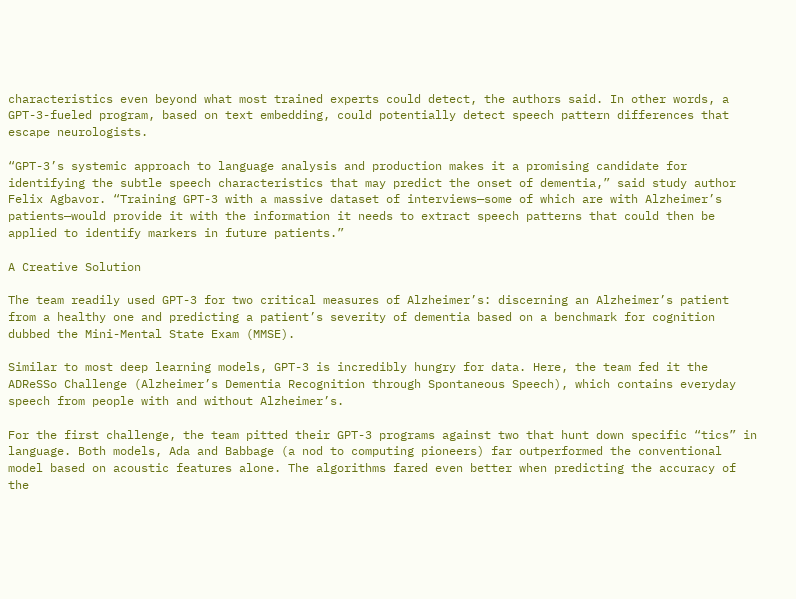characteristics even beyond what most trained experts could detect, the authors said. In other words, a GPT-3-fueled program, based on text embedding, could potentially detect speech pattern differences that escape neurologists.

“GPT-3’s systemic approach to language analysis and production makes it a promising candidate for identifying the subtle speech characteristics that may predict the onset of dementia,” said study author Felix Agbavor. “Training GPT-3 with a massive dataset of interviews—some of which are with Alzheimer’s patients—would provide it with the information it needs to extract speech patterns that could then be applied to identify markers in future patients.”

A Creative Solution

The team readily used GPT-3 for two critical measures of Alzheimer’s: discerning an Alzheimer’s patient from a healthy one and predicting a patient’s severity of dementia based on a benchmark for cognition dubbed the Mini-Mental State Exam (MMSE).

Similar to most deep learning models, GPT-3 is incredibly hungry for data. Here, the team fed it the ADReSSo Challenge (Alzheimer’s Dementia Recognition through Spontaneous Speech), which contains everyday speech from people with and without Alzheimer’s.

For the first challenge, the team pitted their GPT-3 programs against two that hunt down specific “tics” in language. Both models, Ada and Babbage (a nod to computing pioneers) far outperformed the conventional model based on acoustic features alone. The algorithms fared even better when predicting the accuracy of the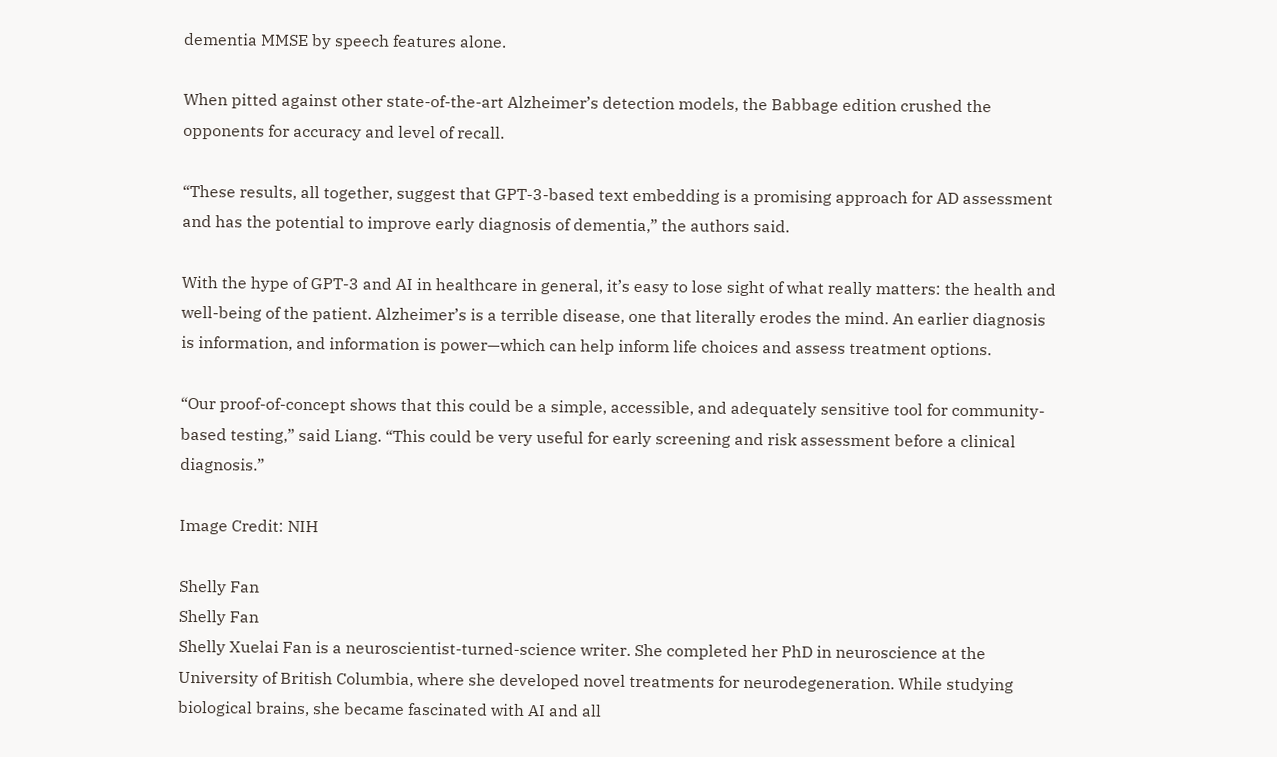dementia MMSE by speech features alone.

When pitted against other state-of-the-art Alzheimer’s detection models, the Babbage edition crushed the opponents for accuracy and level of recall.

“These results, all together, suggest that GPT-3-based text embedding is a promising approach for AD assessment and has the potential to improve early diagnosis of dementia,” the authors said.

With the hype of GPT-3 and AI in healthcare in general, it’s easy to lose sight of what really matters: the health and well-being of the patient. Alzheimer’s is a terrible disease, one that literally erodes the mind. An earlier diagnosis is information, and information is power—which can help inform life choices and assess treatment options.

“Our proof-of-concept shows that this could be a simple, accessible, and adequately sensitive tool for community-based testing,” said Liang. “This could be very useful for early screening and risk assessment before a clinical diagnosis.”

Image Credit: NIH

Shelly Fan
Shelly Fan
Shelly Xuelai Fan is a neuroscientist-turned-science writer. She completed her PhD in neuroscience at the University of British Columbia, where she developed novel treatments for neurodegeneration. While studying biological brains, she became fascinated with AI and all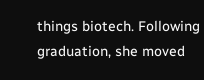things biotech. Following graduation, she moved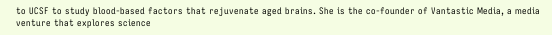to UCSF to study blood-based factors that rejuvenate aged brains. She is the co-founder of Vantastic Media, a media venture that explores science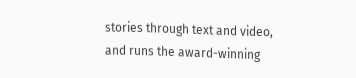stories through text and video, and runs the award-winning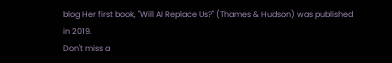blog Her first book, "Will AI Replace Us?" (Thames & Hudson) was published in 2019.
Don't miss a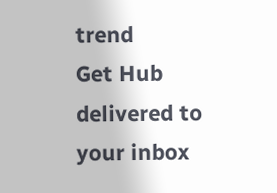trend
Get Hub delivered to your inbox